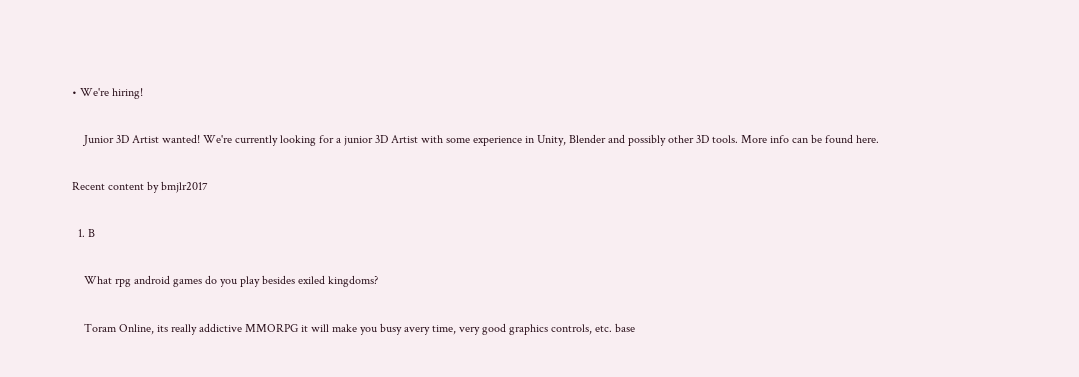• We're hiring!

    Junior 3D Artist wanted! We're currently looking for a junior 3D Artist with some experience in Unity, Blender and possibly other 3D tools. More info can be found here.

Recent content by bmjlr2017

  1. B

    What rpg android games do you play besides exiled kingdoms?

    Toram Online, its really addictive MMORPG it will make you busy avery time, very good graphics controls, etc. base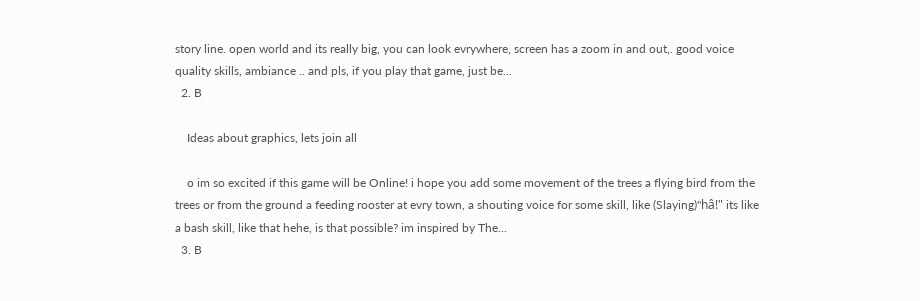story line. open world and its really big, you can look evrywhere, screen has a zoom in and out,. good voice quality skills, ambiance .. and pls, if you play that game, just be...
  2. B

    Ideas about graphics, lets join all

    o im so excited if this game will be Online! i hope you add some movement of the trees a flying bird from the trees or from the ground a feeding rooster at evry town, a shouting voice for some skill, like (Slaying)"hâ!" its like a bash skill, like that hehe, is that possible? im inspired by The...
  3. B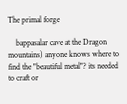The primal forge

    bappasalar cave at the Dragon mountains) anyone knows where to find the "beautiful metal"? its needed to craft or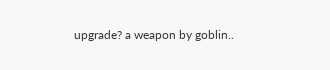upgrade? a weapon by goblin..